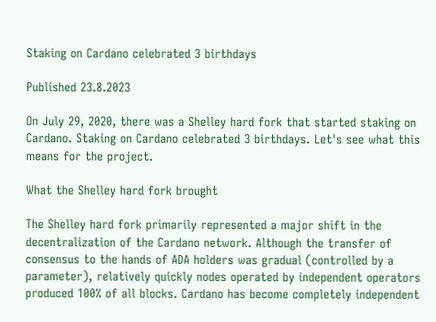Staking on Cardano celebrated 3 birthdays

Published 23.8.2023

On July 29, 2020, there was a Shelley hard fork that started staking on Cardano. Staking on Cardano celebrated 3 birthdays. Let's see what this means for the project.

What the Shelley hard fork brought

The Shelley hard fork primarily represented a major shift in the decentralization of the Cardano network. Although the transfer of consensus to the hands of ADA holders was gradual (controlled by a parameter), relatively quickly nodes operated by independent operators produced 100% of all blocks. Cardano has become completely independent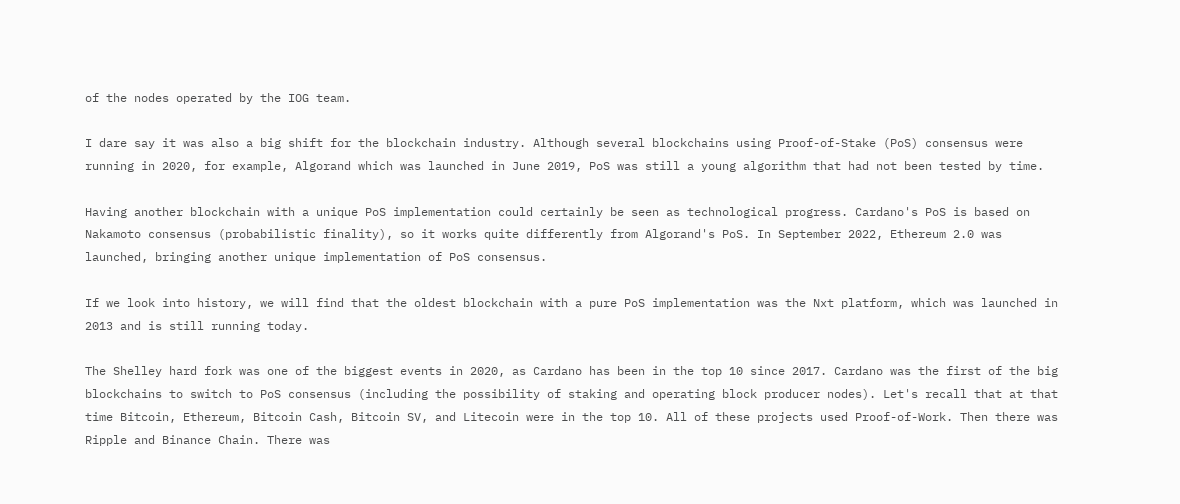of the nodes operated by the IOG team.

I dare say it was also a big shift for the blockchain industry. Although several blockchains using Proof-of-Stake (PoS) consensus were running in 2020, for example, Algorand which was launched in June 2019, PoS was still a young algorithm that had not been tested by time.

Having another blockchain with a unique PoS implementation could certainly be seen as technological progress. Cardano's PoS is based on Nakamoto consensus (probabilistic finality), so it works quite differently from Algorand's PoS. In September 2022, Ethereum 2.0 was launched, bringing another unique implementation of PoS consensus.

If we look into history, we will find that the oldest blockchain with a pure PoS implementation was the Nxt platform, which was launched in 2013 and is still running today.

The Shelley hard fork was one of the biggest events in 2020, as Cardano has been in the top 10 since 2017. Cardano was the first of the big blockchains to switch to PoS consensus (including the possibility of staking and operating block producer nodes). Let's recall that at that time Bitcoin, Ethereum, Bitcoin Cash, Bitcoin SV, and Litecoin were in the top 10. All of these projects used Proof-of-Work. Then there was Ripple and Binance Chain. There was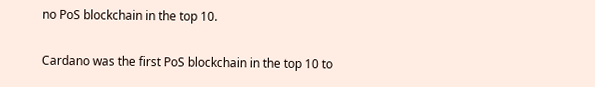no PoS blockchain in the top 10.

Cardano was the first PoS blockchain in the top 10 to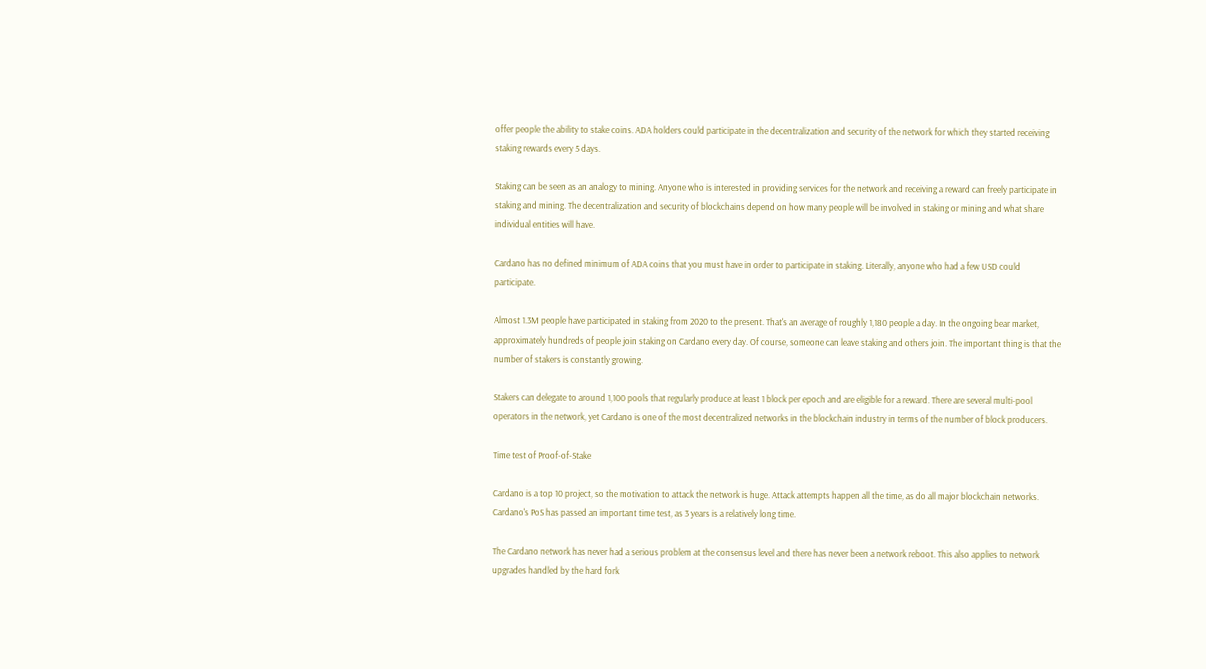offer people the ability to stake coins. ADA holders could participate in the decentralization and security of the network for which they started receiving staking rewards every 5 days.

Staking can be seen as an analogy to mining. Anyone who is interested in providing services for the network and receiving a reward can freely participate in staking and mining. The decentralization and security of blockchains depend on how many people will be involved in staking or mining and what share individual entities will have.

Cardano has no defined minimum of ADA coins that you must have in order to participate in staking. Literally, anyone who had a few USD could participate.

Almost 1.3M people have participated in staking from 2020 to the present. That's an average of roughly 1,180 people a day. In the ongoing bear market, approximately hundreds of people join staking on Cardano every day. Of course, someone can leave staking and others join. The important thing is that the number of stakers is constantly growing.

Stakers can delegate to around 1,100 pools that regularly produce at least 1 block per epoch and are eligible for a reward. There are several multi-pool operators in the network, yet Cardano is one of the most decentralized networks in the blockchain industry in terms of the number of block producers.

Time test of Proof-of-Stake

Cardano is a top 10 project, so the motivation to attack the network is huge. Attack attempts happen all the time, as do all major blockchain networks. Cardano's PoS has passed an important time test, as 3 years is a relatively long time.

The Cardano network has never had a serious problem at the consensus level and there has never been a network reboot. This also applies to network upgrades handled by the hard fork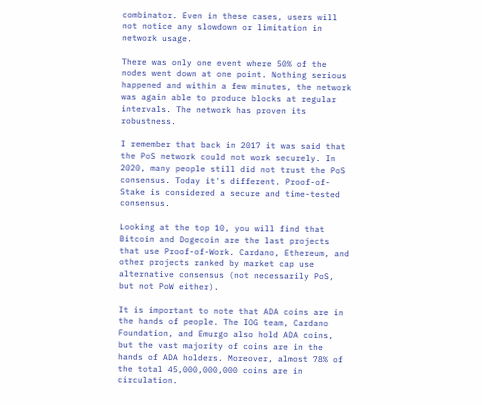combinator. Even in these cases, users will not notice any slowdown or limitation in network usage.

There was only one event where 50% of the nodes went down at one point. Nothing serious happened and within a few minutes, the network was again able to produce blocks at regular intervals. The network has proven its robustness.

I remember that back in 2017 it was said that the PoS network could not work securely. In 2020, many people still did not trust the PoS consensus. Today it's different. Proof-of-Stake is considered a secure and time-tested consensus.

Looking at the top 10, you will find that Bitcoin and Dogecoin are the last projects that use Proof-of-Work. Cardano, Ethereum, and other projects ranked by market cap use alternative consensus (not necessarily PoS, but not PoW either).

It is important to note that ADA coins are in the hands of people. The IOG team, Cardano Foundation, and Emurgo also hold ADA coins, but the vast majority of coins are in the hands of ADA holders. Moreover, almost 78% of the total 45,000,000,000 coins are in circulation.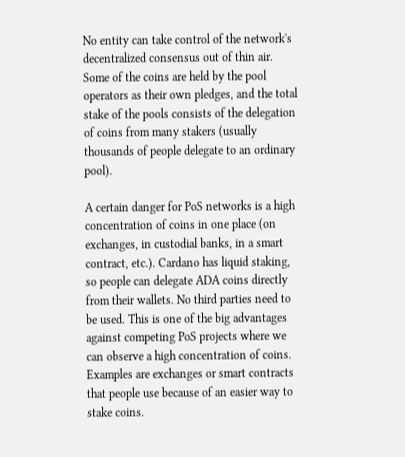No entity can take control of the network's decentralized consensus out of thin air. Some of the coins are held by the pool operators as their own pledges, and the total stake of the pools consists of the delegation of coins from many stakers (usually thousands of people delegate to an ordinary pool).

A certain danger for PoS networks is a high concentration of coins in one place (on exchanges, in custodial banks, in a smart contract, etc.). Cardano has liquid staking, so people can delegate ADA coins directly from their wallets. No third parties need to be used. This is one of the big advantages against competing PoS projects where we can observe a high concentration of coins. Examples are exchanges or smart contracts that people use because of an easier way to stake coins.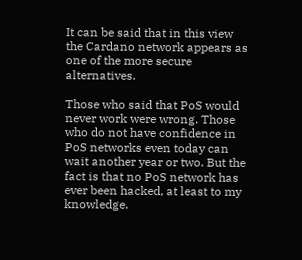It can be said that in this view the Cardano network appears as one of the more secure alternatives.

Those who said that PoS would never work were wrong. Those who do not have confidence in PoS networks even today can wait another year or two. But the fact is that no PoS network has ever been hacked, at least to my knowledge.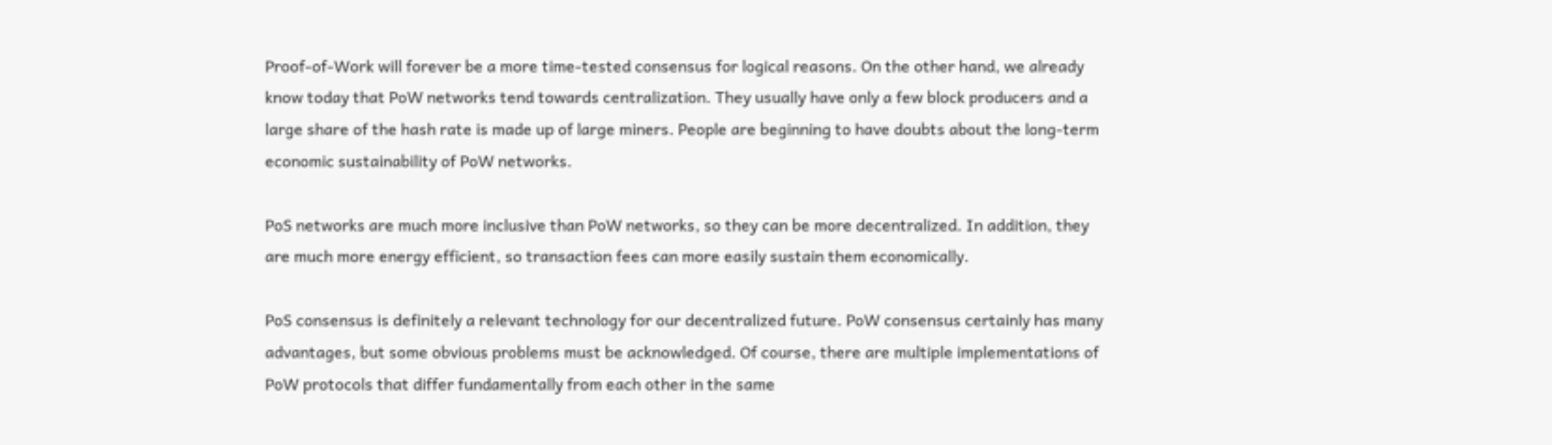Proof-of-Work will forever be a more time-tested consensus for logical reasons. On the other hand, we already know today that PoW networks tend towards centralization. They usually have only a few block producers and a large share of the hash rate is made up of large miners. People are beginning to have doubts about the long-term economic sustainability of PoW networks.

PoS networks are much more inclusive than PoW networks, so they can be more decentralized. In addition, they are much more energy efficient, so transaction fees can more easily sustain them economically.

PoS consensus is definitely a relevant technology for our decentralized future. PoW consensus certainly has many advantages, but some obvious problems must be acknowledged. Of course, there are multiple implementations of PoW protocols that differ fundamentally from each other in the same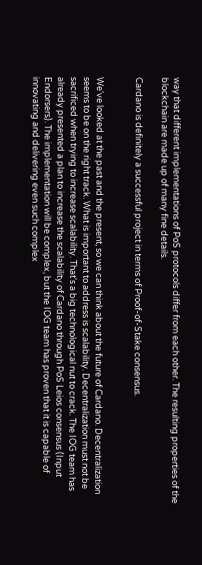way that different implementations of PoS protocols differ from each other. The resulting properties of the blockchain are made up of many fine details.

Cardano is definitely a successful project in terms of Proof-of-Stake consensus.


We've looked at the past and the present, so we can think about the future of Cardano. Decentralization seems to be on the right track. What is important to address is scalability. Decentralization must not be sacrificed when trying to increase scalability. That's a big technological nut to crack. The IOG team has already presented a plan to increase the scalability of Cardano through PoS Leios consensus (Input Endorsers). The implementation will be complex, but the IOG team has proven that it is capable of innovating and delivering even such complex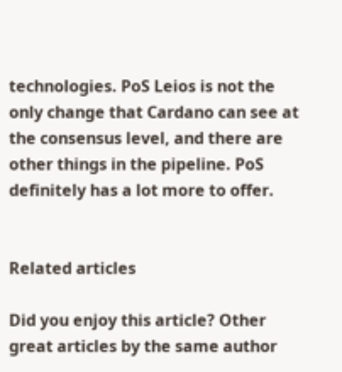technologies. PoS Leios is not the only change that Cardano can see at the consensus level, and there are other things in the pipeline. PoS definitely has a lot more to offer.


Related articles

Did you enjoy this article? Other great articles by the same author